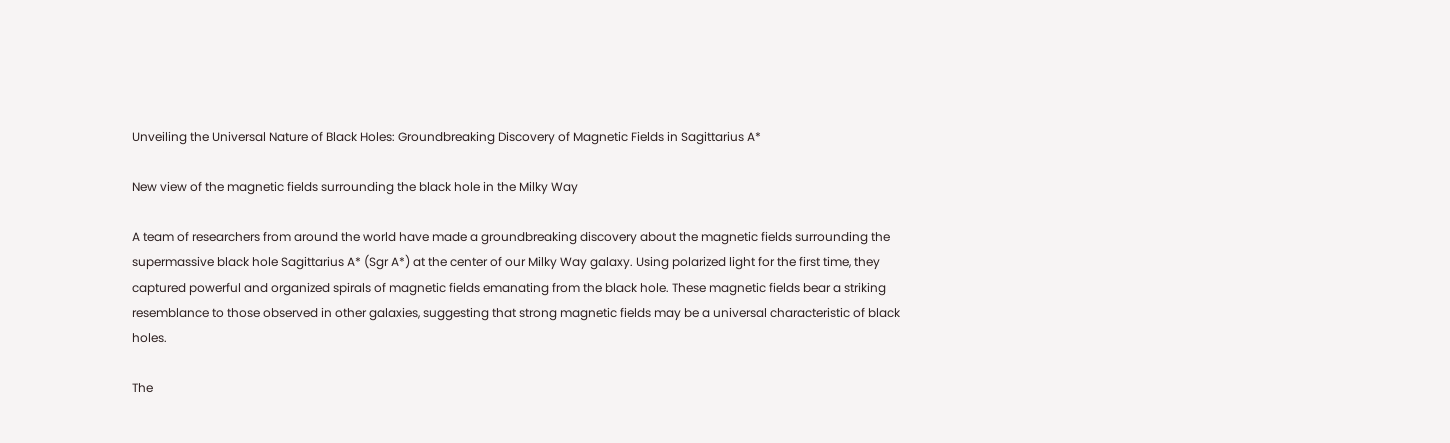Unveiling the Universal Nature of Black Holes: Groundbreaking Discovery of Magnetic Fields in Sagittarius A*

New view of the magnetic fields surrounding the black hole in the Milky Way

A team of researchers from around the world have made a groundbreaking discovery about the magnetic fields surrounding the supermassive black hole Sagittarius A* (Sgr A*) at the center of our Milky Way galaxy. Using polarized light for the first time, they captured powerful and organized spirals of magnetic fields emanating from the black hole. These magnetic fields bear a striking resemblance to those observed in other galaxies, suggesting that strong magnetic fields may be a universal characteristic of black holes.

The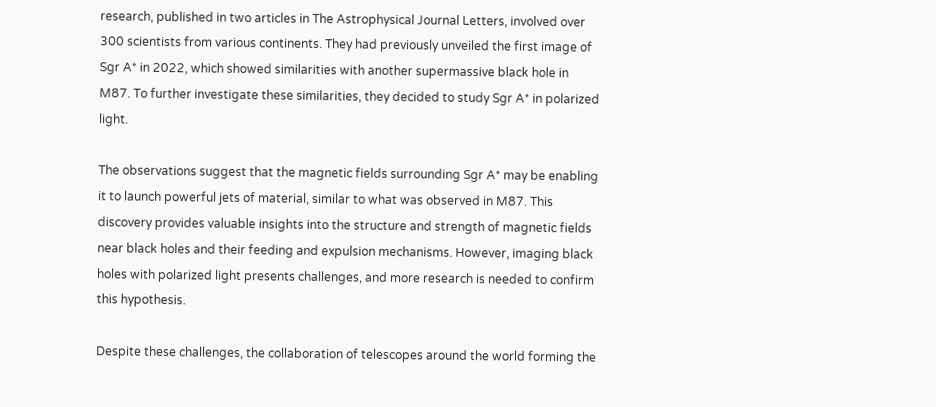research, published in two articles in The Astrophysical Journal Letters, involved over 300 scientists from various continents. They had previously unveiled the first image of Sgr A* in 2022, which showed similarities with another supermassive black hole in M87. To further investigate these similarities, they decided to study Sgr A* in polarized light.

The observations suggest that the magnetic fields surrounding Sgr A* may be enabling it to launch powerful jets of material, similar to what was observed in M87. This discovery provides valuable insights into the structure and strength of magnetic fields near black holes and their feeding and expulsion mechanisms. However, imaging black holes with polarized light presents challenges, and more research is needed to confirm this hypothesis.

Despite these challenges, the collaboration of telescopes around the world forming the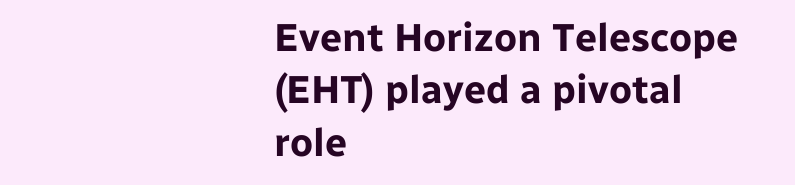Event Horizon Telescope (EHT) played a pivotal role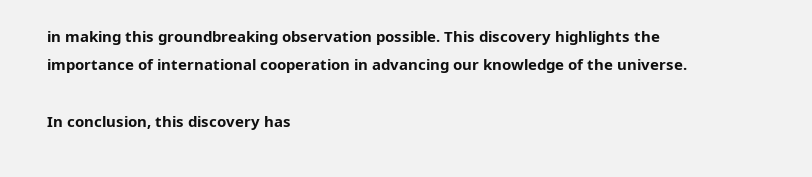in making this groundbreaking observation possible. This discovery highlights the importance of international cooperation in advancing our knowledge of the universe.

In conclusion, this discovery has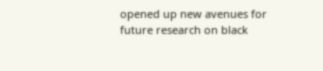opened up new avenues for future research on black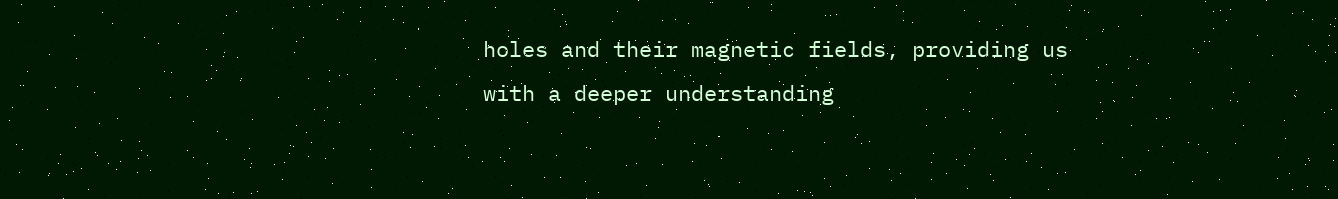holes and their magnetic fields, providing us with a deeper understanding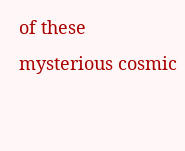of these mysterious cosmic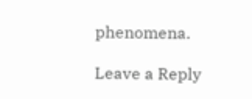phenomena.

Leave a Reply